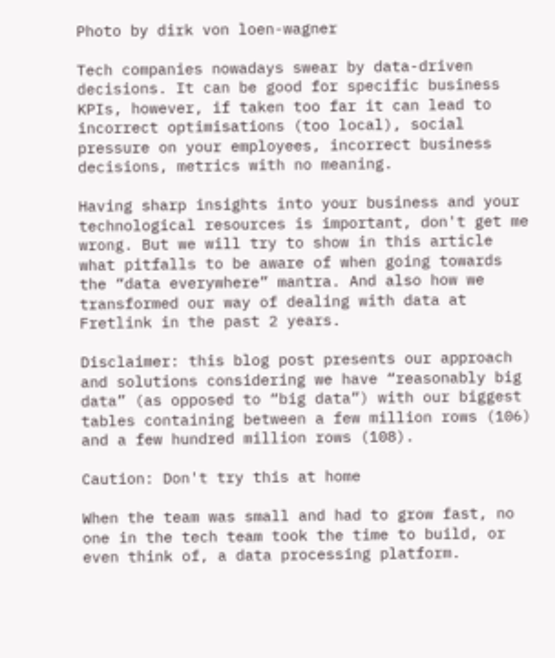Photo by dirk von loen-wagner

Tech companies nowadays swear by data-driven decisions. It can be good for specific business KPIs, however, if taken too far it can lead to incorrect optimisations (too local), social pressure on your employees, incorrect business decisions, metrics with no meaning.

Having sharp insights into your business and your technological resources is important, don't get me wrong. But we will try to show in this article what pitfalls to be aware of when going towards the “data everywhere” mantra. And also how we transformed our way of dealing with data at Fretlink in the past 2 years.

Disclaimer: this blog post presents our approach and solutions considering we have “reasonably big data” (as opposed to “big data”) with our biggest tables containing between a few million rows (106) and a few hundred million rows (108).

Caution: Don't try this at home

When the team was small and had to grow fast, no one in the tech team took the time to build, or even think of, a data processing platform.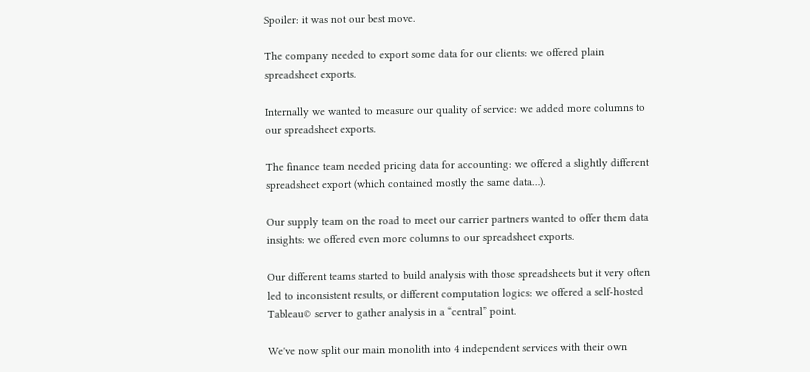Spoiler: it was not our best move.

The company needed to export some data for our clients: we offered plain spreadsheet exports.

Internally we wanted to measure our quality of service: we added more columns to our spreadsheet exports.

The finance team needed pricing data for accounting: we offered a slightly different spreadsheet export (which contained mostly the same data…).

Our supply team on the road to meet our carrier partners wanted to offer them data insights: we offered even more columns to our spreadsheet exports.

Our different teams started to build analysis with those spreadsheets but it very often led to inconsistent results, or different computation logics: we offered a self-hosted Tableau© server to gather analysis in a “central” point.

We've now split our main monolith into 4 independent services with their own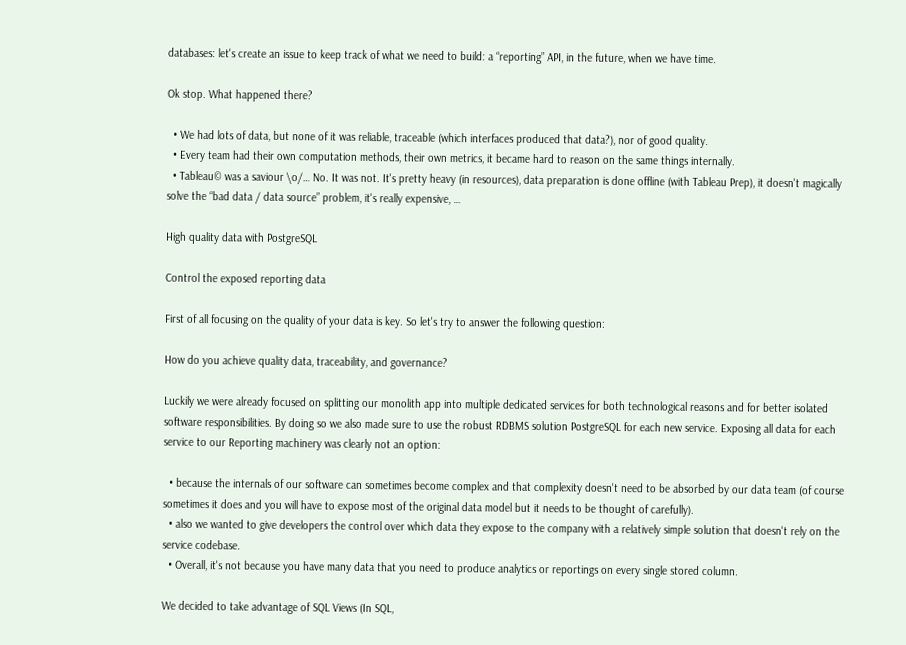databases: let's create an issue to keep track of what we need to build: a “reporting” API, in the future, when we have time.

Ok stop. What happened there?

  • We had lots of data, but none of it was reliable, traceable (which interfaces produced that data?), nor of good quality.
  • Every team had their own computation methods, their own metrics, it became hard to reason on the same things internally.
  • Tableau© was a saviour \o/… No. It was not. It's pretty heavy (in resources), data preparation is done offline (with Tableau Prep), it doesn't magically solve the “bad data / data source” problem, it's really expensive, …

High quality data with PostgreSQL

Control the exposed reporting data

First of all focusing on the quality of your data is key. So let's try to answer the following question:

How do you achieve quality data, traceability, and governance?

Luckily we were already focused on splitting our monolith app into multiple dedicated services for both technological reasons and for better isolated software responsibilities. By doing so we also made sure to use the robust RDBMS solution PostgreSQL for each new service. Exposing all data for each service to our Reporting machinery was clearly not an option:

  • because the internals of our software can sometimes become complex and that complexity doesn't need to be absorbed by our data team (of course sometimes it does and you will have to expose most of the original data model but it needs to be thought of carefully).
  • also we wanted to give developers the control over which data they expose to the company with a relatively simple solution that doesn't rely on the service codebase.
  • Overall, it's not because you have many data that you need to produce analytics or reportings on every single stored column.

We decided to take advantage of SQL Views (In SQL,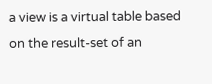a view is a virtual table based on the result-set of an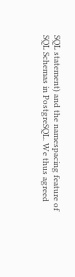SQL statement) and the namespacing feature of SQL Schemas in PostgreSQL. We thus agreed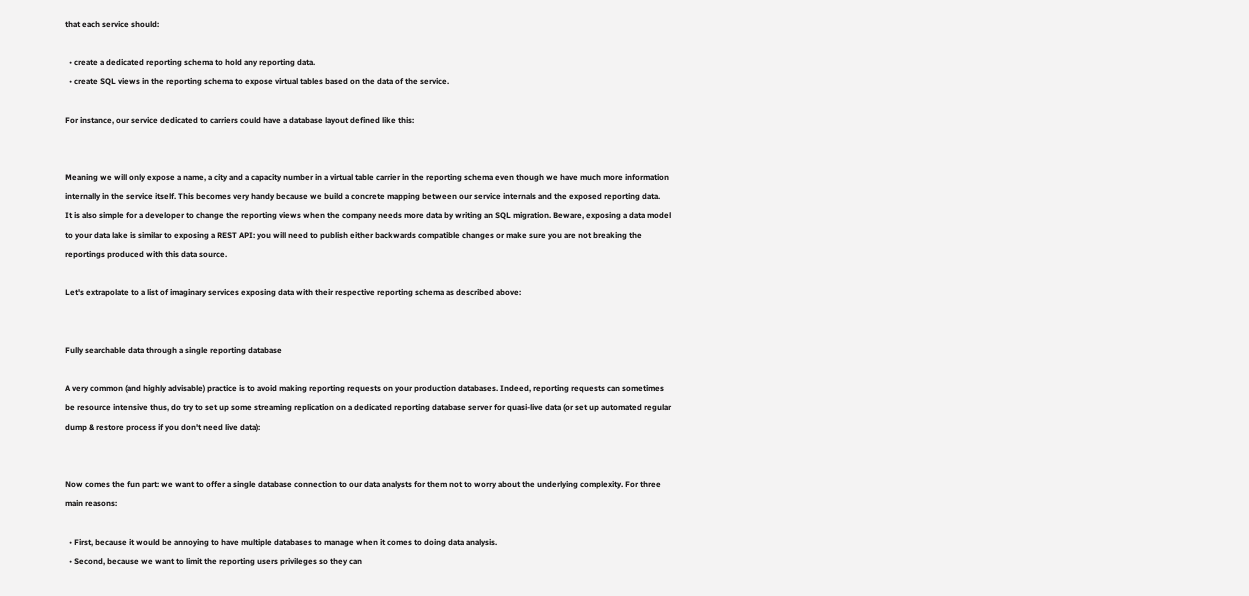that each service should:

  • create a dedicated reporting schema to hold any reporting data.
  • create SQL views in the reporting schema to expose virtual tables based on the data of the service.

For instance, our service dedicated to carriers could have a database layout defined like this:


Meaning we will only expose a name, a city and a capacity number in a virtual table carrier in the reporting schema even though we have much more information internally in the service itself. This becomes very handy because we build a concrete mapping between our service internals and the exposed reporting data.
It is also simple for a developer to change the reporting views when the company needs more data by writing an SQL migration. Beware, exposing a data model to your data lake is similar to exposing a REST API: you will need to publish either backwards compatible changes or make sure you are not breaking the reportings produced with this data source.

Let's extrapolate to a list of imaginary services exposing data with their respective reporting schema as described above:


Fully searchable data through a single reporting database

A very common (and highly advisable) practice is to avoid making reporting requests on your production databases. Indeed, reporting requests can sometimes be resource intensive thus, do try to set up some streaming replication on a dedicated reporting database server for quasi-live data (or set up automated regular dump & restore process if you don't need live data):


Now comes the fun part: we want to offer a single database connection to our data analysts for them not to worry about the underlying complexity. For three main reasons:

  • First, because it would be annoying to have multiple databases to manage when it comes to doing data analysis.
  • Second, because we want to limit the reporting users privileges so they can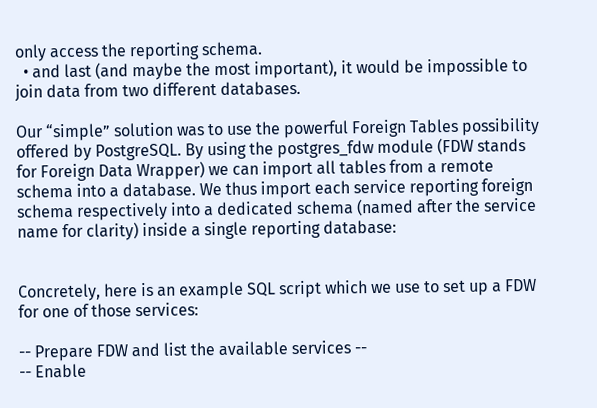only access the reporting schema.
  • and last (and maybe the most important), it would be impossible to join data from two different databases.

Our “simple” solution was to use the powerful Foreign Tables possibility offered by PostgreSQL. By using the postgres_fdw module (FDW stands for Foreign Data Wrapper) we can import all tables from a remote schema into a database. We thus import each service reporting foreign schema respectively into a dedicated schema (named after the service name for clarity) inside a single reporting database:


Concretely, here is an example SQL script which we use to set up a FDW for one of those services:

-- Prepare FDW and list the available services --
-- Enable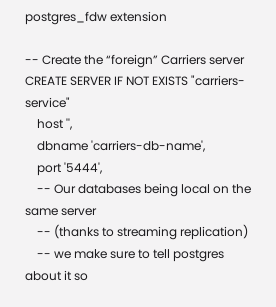postgres_fdw extension

-- Create the “foreign” Carriers server
CREATE SERVER IF NOT EXISTS "carriers-service"
    host '',
    dbname 'carriers-db-name',
    port '5444',
    -- Our databases being local on the same server
    -- (thanks to streaming replication)
    -- we make sure to tell postgres about it so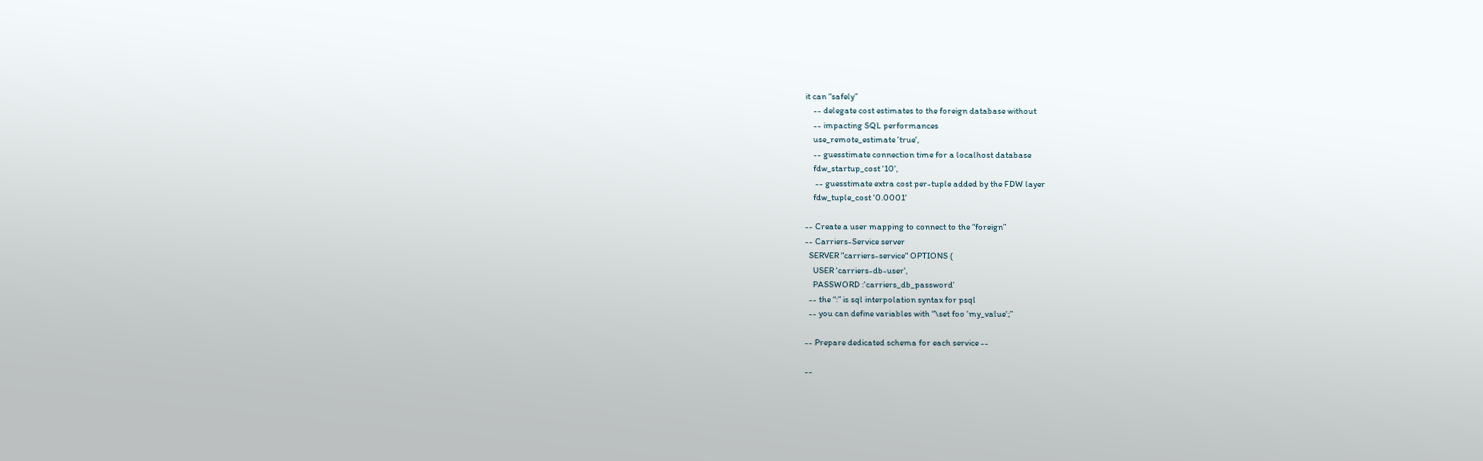it can “safely”
    -- delegate cost estimates to the foreign database without
    -- impacting SQL performances
    use_remote_estimate 'true',
    -- guesstimate connection time for a localhost database
    fdw_startup_cost '10',
     -- guesstimate extra cost per-tuple added by the FDW layer
    fdw_tuple_cost '0.0001'

-- Create a user mapping to connect to the “foreign”
-- Carriers-Service server
  SERVER "carriers-service" OPTIONS (
    USER 'carriers-db-user',
    PASSWORD :'carriers_db_password'
  -- the “:” is sql interpolation syntax for psql
  -- you can define variables with “\set foo 'my_value';”

-- Prepare dedicated schema for each service --

--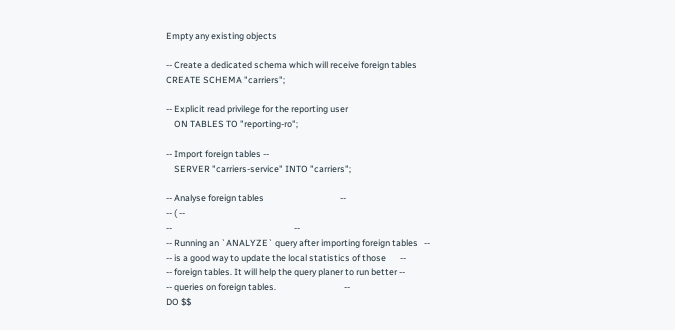Empty any existing objects

-- Create a dedicated schema which will receive foreign tables
CREATE SCHEMA "carriers";

-- Explicit read privilege for the reporting user
    ON TABLES TO "reporting-ro";

-- Import foreign tables --
    SERVER "carriers-service" INTO "carriers";

-- Analyse foreign tables                                      --
-- ( --
--                                                             --
-- Running an `ANALYZE` query after importing foreign tables   --
-- is a good way to update the local statistics of those       --
-- foreign tables. It will help the query planer to run better --
-- queries on foreign tables.                                  --
DO $$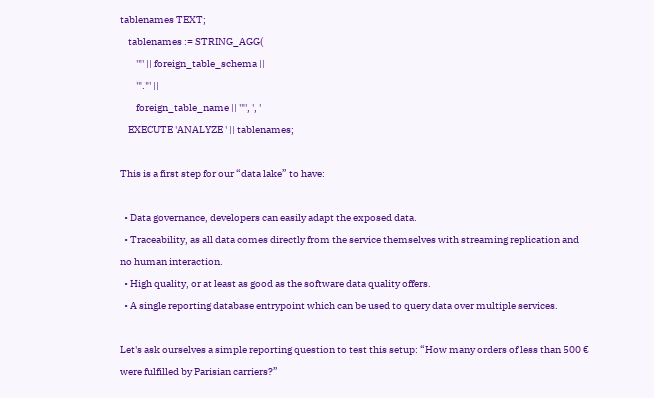tablenames TEXT;
    tablenames := STRING_AGG(
        '"' || foreign_table_schema ||
        '"."' ||
        foreign_table_name || '"', ', '
    EXECUTE 'ANALYZE ' || tablenames;

This is a first step for our “data lake” to have:

  • Data governance, developers can easily adapt the exposed data.
  • Traceability, as all data comes directly from the service themselves with streaming replication and no human interaction.
  • High quality, or at least as good as the software data quality offers.
  • A single reporting database entrypoint which can be used to query data over multiple services.

Let's ask ourselves a simple reporting question to test this setup: “How many orders of less than 500 € were fulfilled by Parisian carriers?”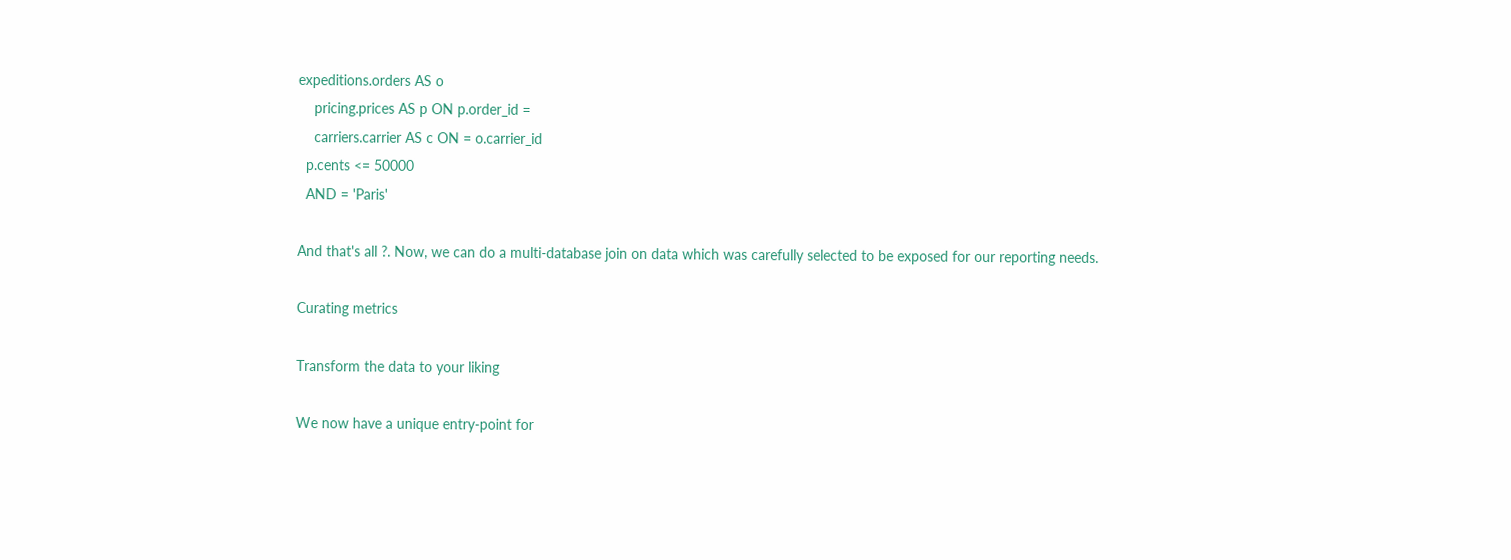expeditions.orders AS o
    pricing.prices AS p ON p.order_id =
    carriers.carrier AS c ON = o.carrier_id
  p.cents <= 50000
  AND = 'Paris'

And that's all ?. Now, we can do a multi-database join on data which was carefully selected to be exposed for our reporting needs.

Curating metrics

Transform the data to your liking

We now have a unique entry-point for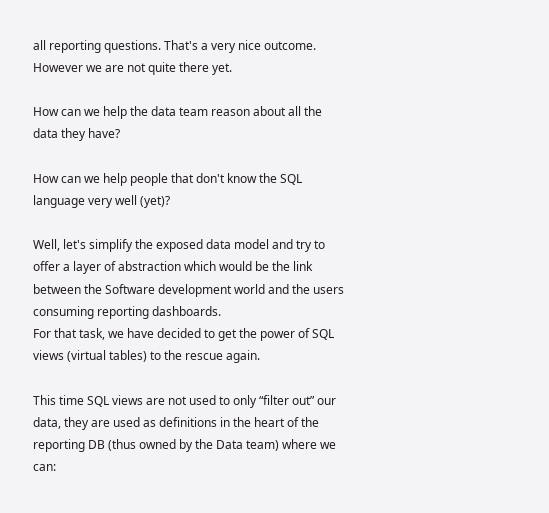all reporting questions. That's a very nice outcome. However we are not quite there yet.

How can we help the data team reason about all the data they have?

How can we help people that don't know the SQL language very well (yet)?

Well, let's simplify the exposed data model and try to offer a layer of abstraction which would be the link between the Software development world and the users consuming reporting dashboards.
For that task, we have decided to get the power of SQL views (virtual tables) to the rescue again.

This time SQL views are not used to only “filter out” our data, they are used as definitions in the heart of the reporting DB (thus owned by the Data team) where we can: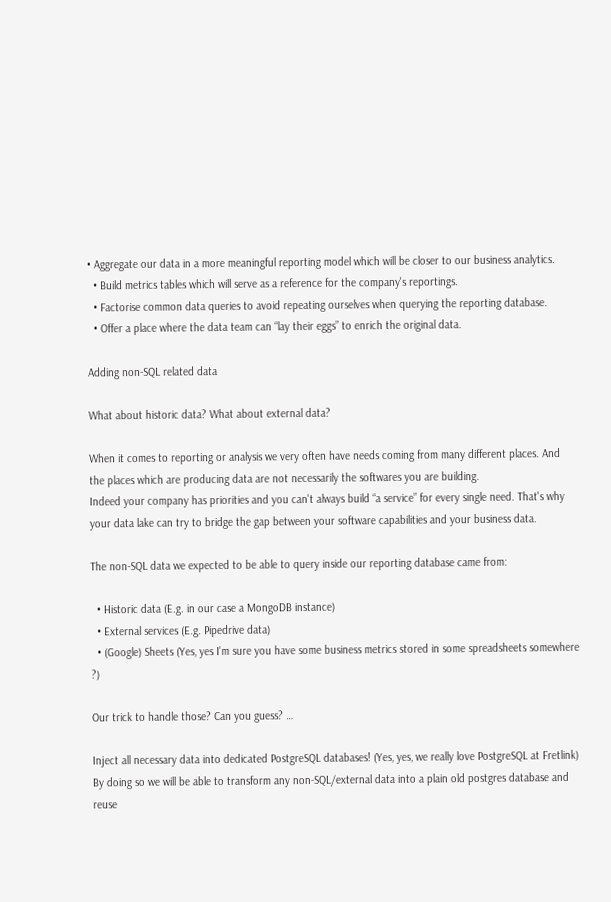• Aggregate our data in a more meaningful reporting model which will be closer to our business analytics.
  • Build metrics tables which will serve as a reference for the company's reportings.
  • Factorise common data queries to avoid repeating ourselves when querying the reporting database.
  • Offer a place where the data team can “lay their eggs” to enrich the original data.

Adding non-SQL related data

What about historic data? What about external data?

When it comes to reporting or analysis we very often have needs coming from many different places. And the places which are producing data are not necessarily the softwares you are building.
Indeed your company has priorities and you can't always build “a service” for every single need. That's why your data lake can try to bridge the gap between your software capabilities and your business data.

The non-SQL data we expected to be able to query inside our reporting database came from:

  • Historic data (E.g. in our case a MongoDB instance)
  • External services (E.g. Pipedrive data)
  • (Google) Sheets (Yes, yes I'm sure you have some business metrics stored in some spreadsheets somewhere ?)

Our trick to handle those? Can you guess? …

Inject all necessary data into dedicated PostgreSQL databases! (Yes, yes, we really love PostgreSQL at Fretlink) By doing so we will be able to transform any non-SQL/external data into a plain old postgres database and reuse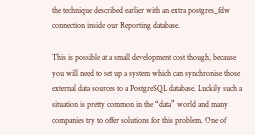the technique described earlier with an extra postgres_fdw connection inside our Reporting database.

This is possible at a small development cost though, because you will need to set up a system which can synchronise those external data sources to a PostgreSQL database. Luckily such a situation is pretty common in the “data” world and many companies try to offer solutions for this problem. One of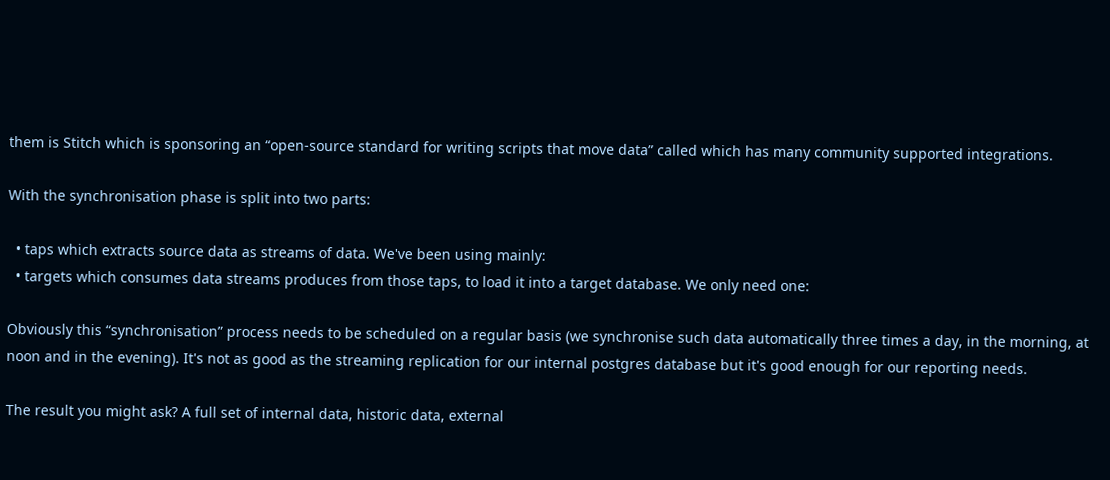them is Stitch which is sponsoring an “open-source standard for writing scripts that move data” called which has many community supported integrations.

With the synchronisation phase is split into two parts:

  • taps which extracts source data as streams of data. We've been using mainly:
  • targets which consumes data streams produces from those taps, to load it into a target database. We only need one:

Obviously this “synchronisation” process needs to be scheduled on a regular basis (we synchronise such data automatically three times a day, in the morning, at noon and in the evening). It's not as good as the streaming replication for our internal postgres database but it's good enough for our reporting needs.

The result you might ask? A full set of internal data, historic data, external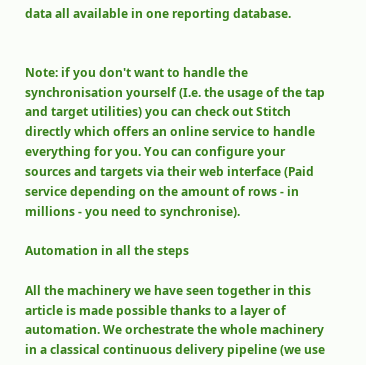data all available in one reporting database.


Note: if you don't want to handle the synchronisation yourself (I.e. the usage of the tap and target utilities) you can check out Stitch directly which offers an online service to handle everything for you. You can configure your sources and targets via their web interface (Paid service depending on the amount of rows - in millions - you need to synchronise).

Automation in all the steps

All the machinery we have seen together in this article is made possible thanks to a layer of automation. We orchestrate the whole machinery in a classical continuous delivery pipeline (we use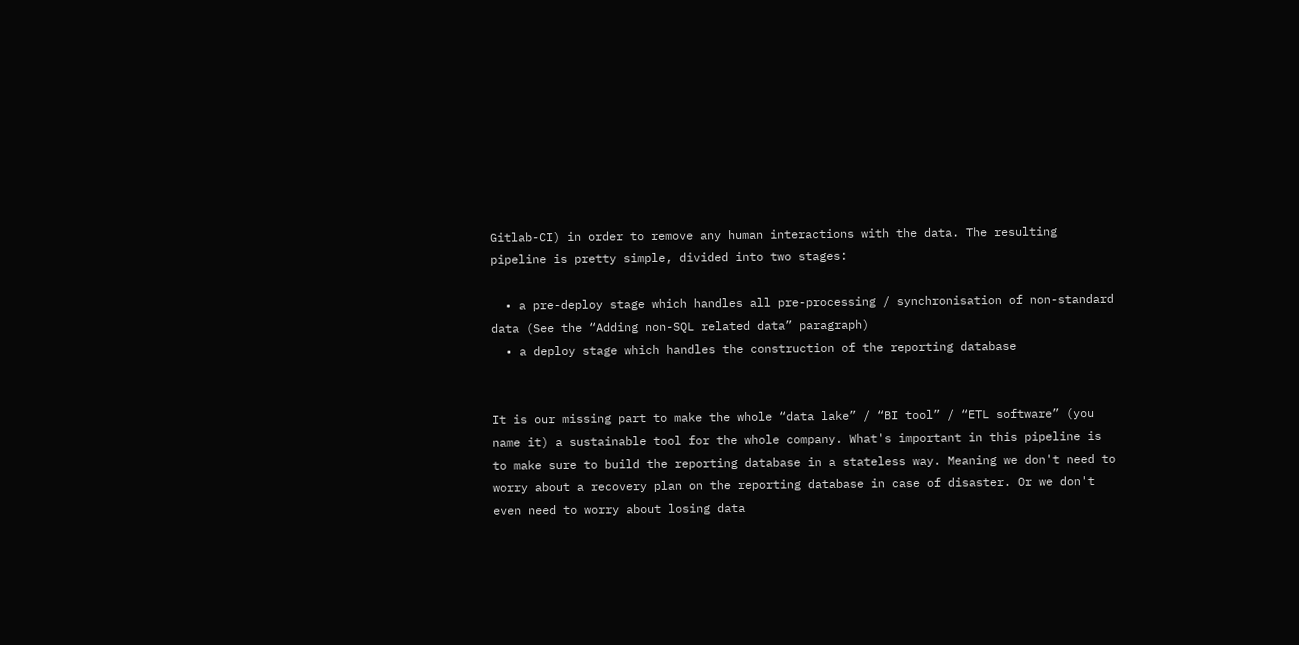Gitlab-CI) in order to remove any human interactions with the data. The resulting pipeline is pretty simple, divided into two stages:

  • a pre-deploy stage which handles all pre-processing / synchronisation of non-standard data (See the “Adding non-SQL related data” paragraph)
  • a deploy stage which handles the construction of the reporting database


It is our missing part to make the whole “data lake” / “BI tool” / “ETL software” (you name it) a sustainable tool for the whole company. What's important in this pipeline is to make sure to build the reporting database in a stateless way. Meaning we don't need to worry about a recovery plan on the reporting database in case of disaster. Or we don't even need to worry about losing data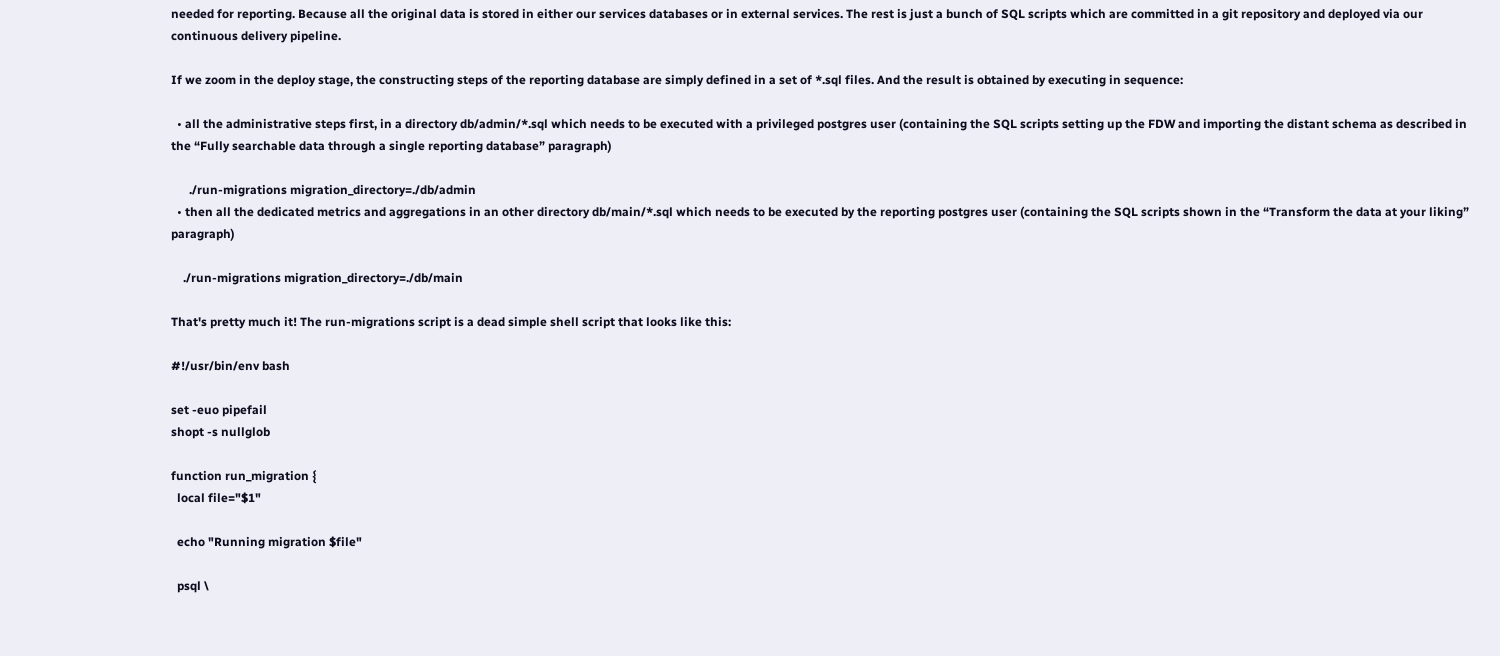needed for reporting. Because all the original data is stored in either our services databases or in external services. The rest is just a bunch of SQL scripts which are committed in a git repository and deployed via our continuous delivery pipeline.

If we zoom in the deploy stage, the constructing steps of the reporting database are simply defined in a set of *.sql files. And the result is obtained by executing in sequence:

  • all the administrative steps first, in a directory db/admin/*.sql which needs to be executed with a privileged postgres user (containing the SQL scripts setting up the FDW and importing the distant schema as described in the “Fully searchable data through a single reporting database” paragraph)

      ./run-migrations migration_directory=./db/admin
  • then all the dedicated metrics and aggregations in an other directory db/main/*.sql which needs to be executed by the reporting postgres user (containing the SQL scripts shown in the “Transform the data at your liking” paragraph)

    ./run-migrations migration_directory=./db/main

That's pretty much it! The run-migrations script is a dead simple shell script that looks like this:

#!/usr/bin/env bash

set -euo pipefail
shopt -s nullglob

function run_migration {
  local file="$1"

  echo "Running migration $file"

  psql \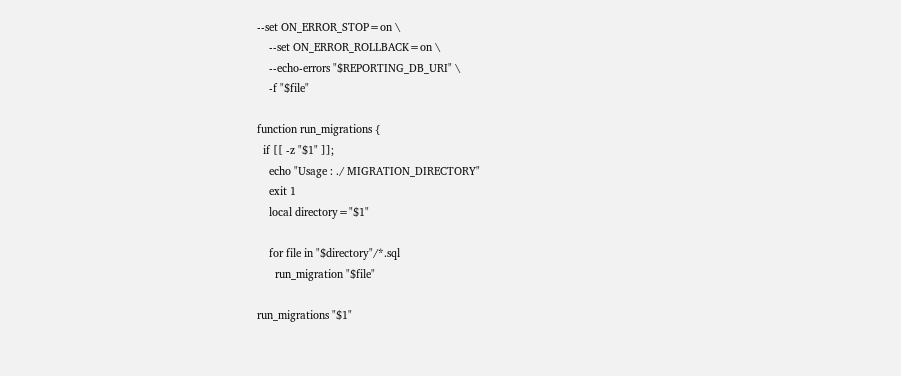--set ON_ERROR_STOP=on \
    --set ON_ERROR_ROLLBACK=on \
    --echo-errors "$REPORTING_DB_URI" \
    -f "$file"

function run_migrations {
  if [[ -z "$1" ]];
    echo "Usage : ./ MIGRATION_DIRECTORY"
    exit 1
    local directory="$1"

    for file in "$directory"/*.sql
      run_migration "$file"

run_migrations "$1"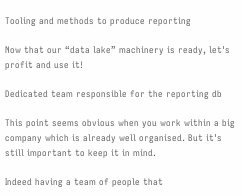Tooling and methods to produce reporting

Now that our “data lake” machinery is ready, let's profit and use it!

Dedicated team responsible for the reporting db

This point seems obvious when you work within a big company which is already well organised. But it's still important to keep it in mind.

Indeed having a team of people that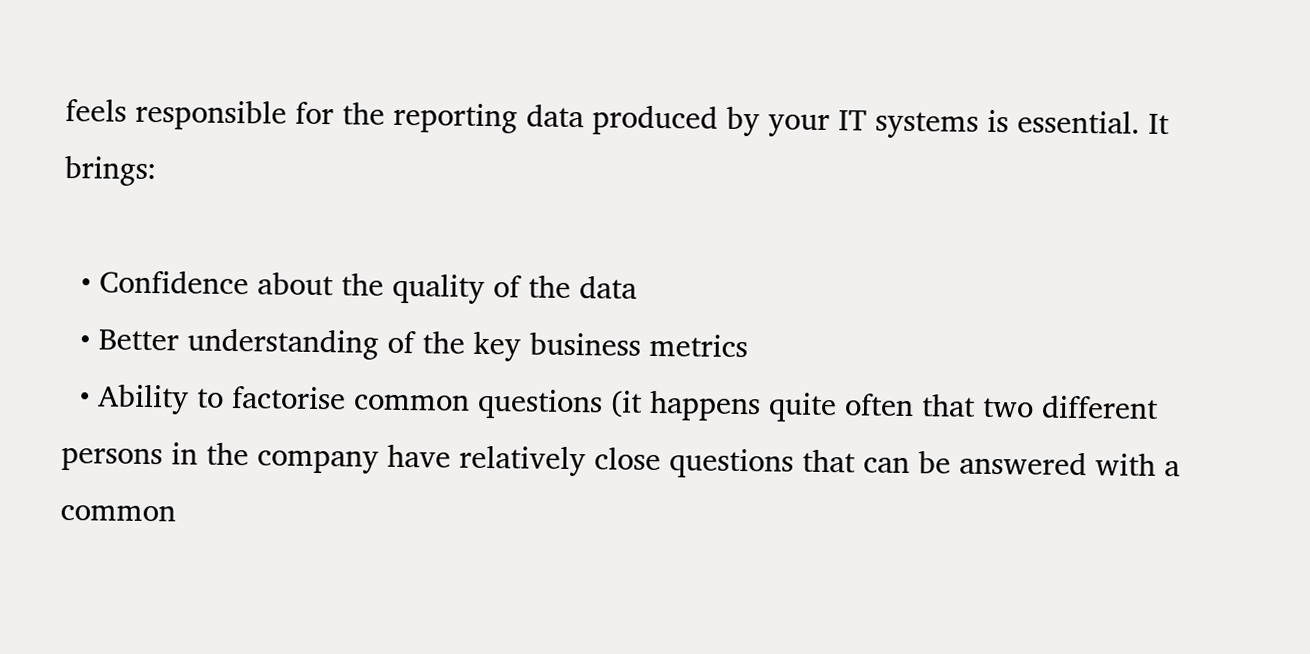feels responsible for the reporting data produced by your IT systems is essential. It brings:

  • Confidence about the quality of the data
  • Better understanding of the key business metrics
  • Ability to factorise common questions (it happens quite often that two different persons in the company have relatively close questions that can be answered with a common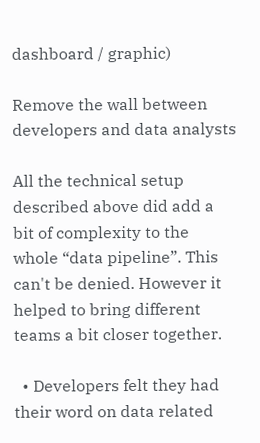dashboard / graphic)

Remove the wall between developers and data analysts

All the technical setup described above did add a bit of complexity to the whole “data pipeline”. This can't be denied. However it helped to bring different teams a bit closer together.

  • Developers felt they had their word on data related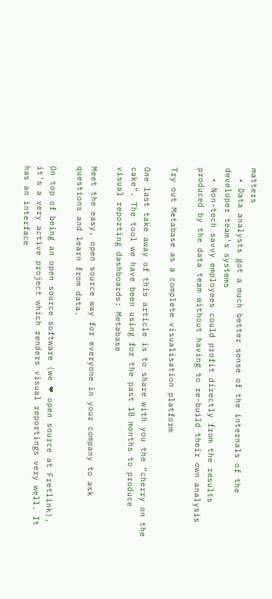matters
  • Data analysts got a much better sense of the internals of the developer team's systems
  • Non-tech savvy employees could profit directly from the results produced by the data team without having to re-build their own analysis

Try out Metabase as a complete visualisation platform

One last take away of this article is to share with you the “cherry on the cake”. The tool we have been using for the past 18 months to produce visual reporting dashboards: Metabase

Meet the easy, open source way for everyone in your company to ask questions and learn from data.

On top of being an open source software (we ❤ open source at Fretlink), it's a very active project which renders visual reportings very well. It has an interface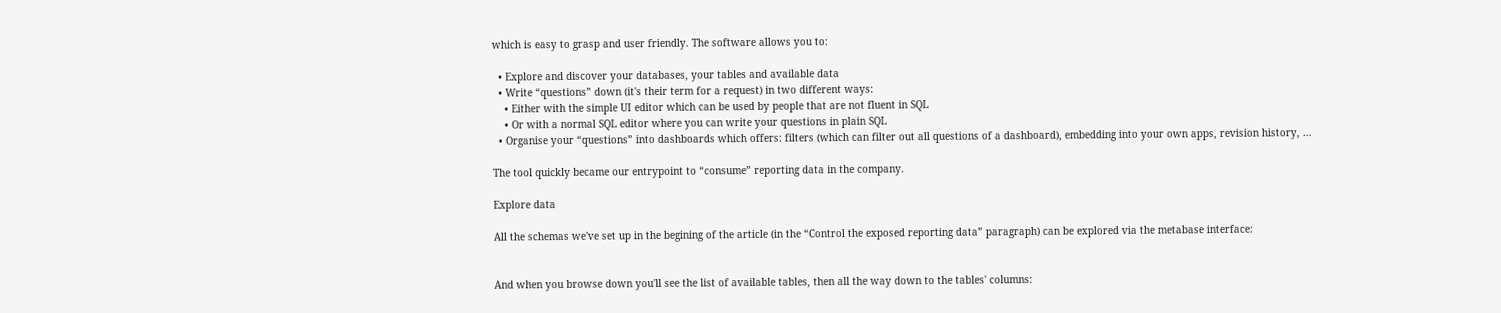which is easy to grasp and user friendly. The software allows you to:

  • Explore and discover your databases, your tables and available data
  • Write “questions” down (it's their term for a request) in two different ways:
    • Either with the simple UI editor which can be used by people that are not fluent in SQL
    • Or with a normal SQL editor where you can write your questions in plain SQL
  • Organise your “questions” into dashboards which offers: filters (which can filter out all questions of a dashboard), embedding into your own apps, revision history, …

The tool quickly became our entrypoint to “consume” reporting data in the company.

Explore data

All the schemas we've set up in the begining of the article (in the “Control the exposed reporting data” paragraph) can be explored via the metabase interface:


And when you browse down you'll see the list of available tables, then all the way down to the tables' columns: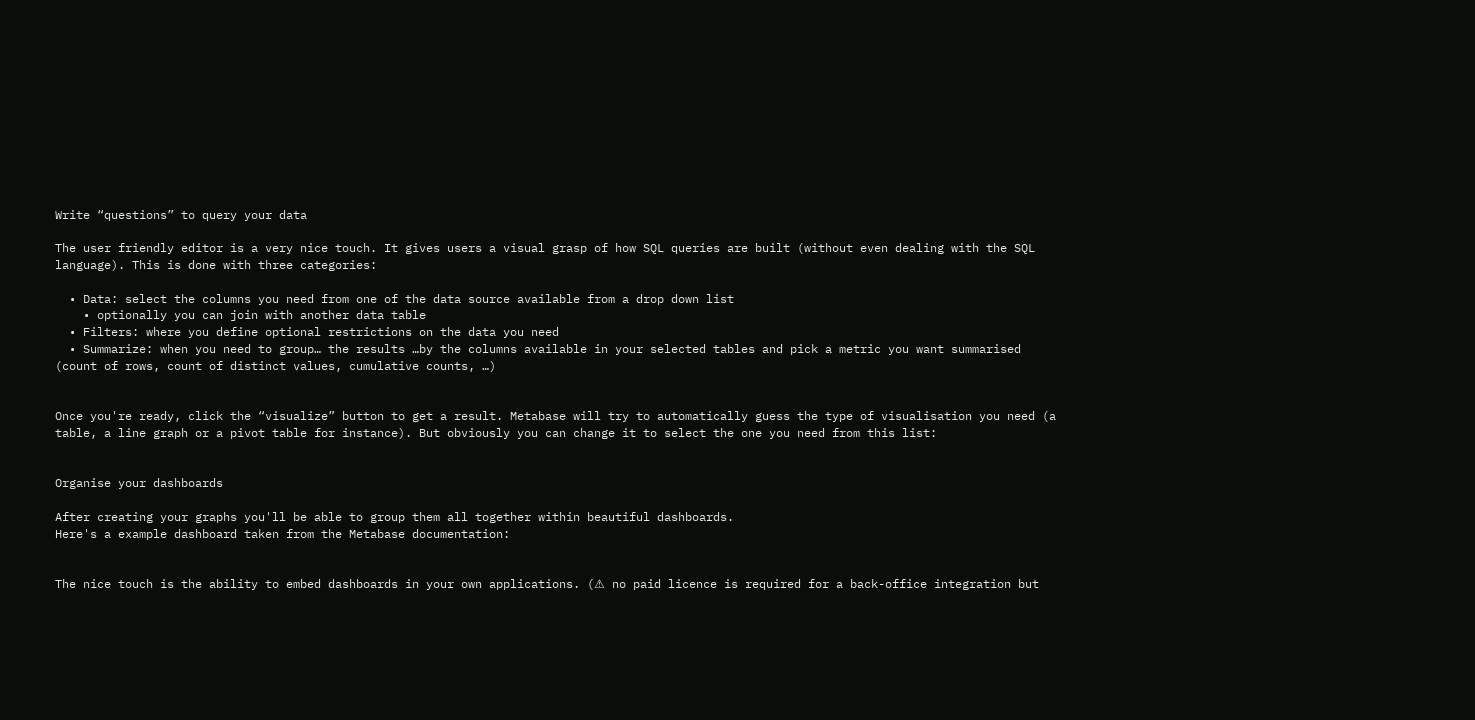Write “questions” to query your data

The user friendly editor is a very nice touch. It gives users a visual grasp of how SQL queries are built (without even dealing with the SQL language). This is done with three categories:

  • Data: select the columns you need from one of the data source available from a drop down list
    • optionally you can join with another data table
  • Filters: where you define optional restrictions on the data you need
  • Summarize: when you need to group… the results …by the columns available in your selected tables and pick a metric you want summarised (count of rows, count of distinct values, cumulative counts, …)


Once you're ready, click the “visualize” button to get a result. Metabase will try to automatically guess the type of visualisation you need (a table, a line graph or a pivot table for instance). But obviously you can change it to select the one you need from this list:


Organise your dashboards

After creating your graphs you'll be able to group them all together within beautiful dashboards.
Here's a example dashboard taken from the Metabase documentation:


The nice touch is the ability to embed dashboards in your own applications. (⚠ no paid licence is required for a back-office integration but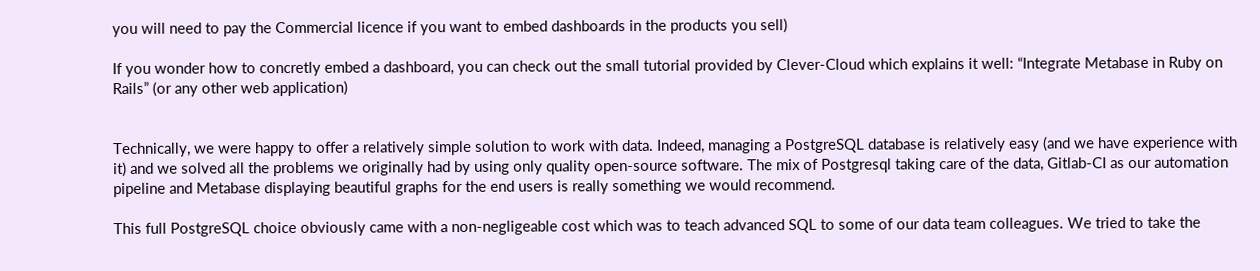you will need to pay the Commercial licence if you want to embed dashboards in the products you sell)

If you wonder how to concretly embed a dashboard, you can check out the small tutorial provided by Clever-Cloud which explains it well: “Integrate Metabase in Ruby on Rails” (or any other web application)


Technically, we were happy to offer a relatively simple solution to work with data. Indeed, managing a PostgreSQL database is relatively easy (and we have experience with it) and we solved all the problems we originally had by using only quality open-source software. The mix of Postgresql taking care of the data, Gitlab-CI as our automation pipeline and Metabase displaying beautiful graphs for the end users is really something we would recommend.

This full PostgreSQL choice obviously came with a non-negligeable cost which was to teach advanced SQL to some of our data team colleagues. We tried to take the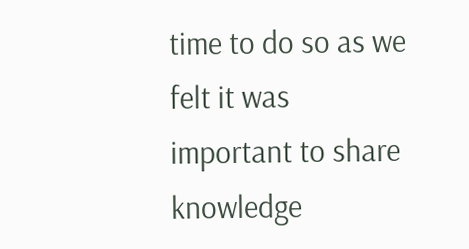time to do so as we felt it was important to share knowledge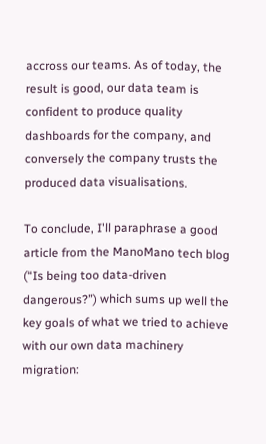accross our teams. As of today, the result is good, our data team is confident to produce quality dashboards for the company, and conversely the company trusts the produced data visualisations.

To conclude, I'll paraphrase a good article from the ManoMano tech blog (“Is being too data-driven dangerous?”) which sums up well the key goals of what we tried to achieve with our own data machinery migration: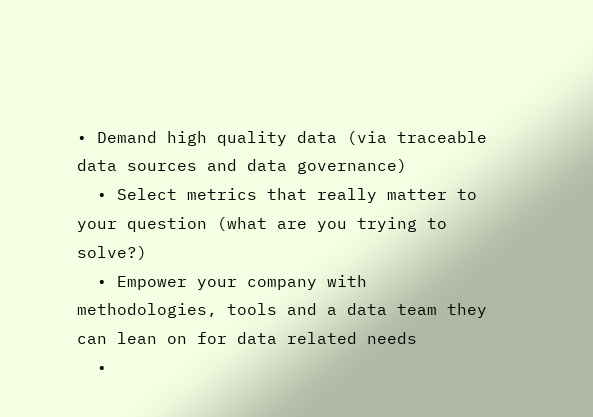• Demand high quality data (via traceable data sources and data governance)
  • Select metrics that really matter to your question (what are you trying to solve?)
  • Empower your company with methodologies, tools and a data team they can lean on for data related needs
  •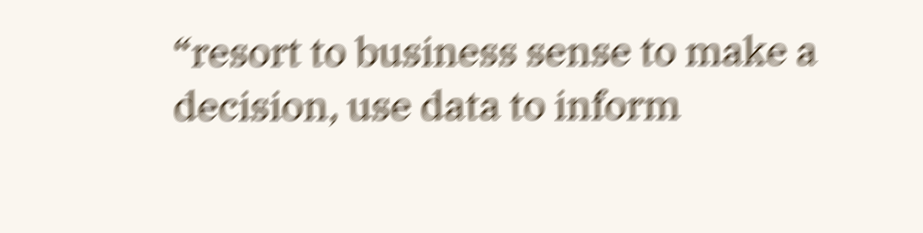“resort to business sense to make a decision, use data to inform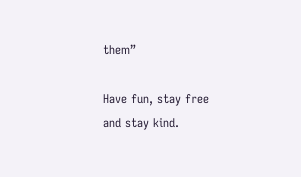them”

Have fun, stay free and stay kind.